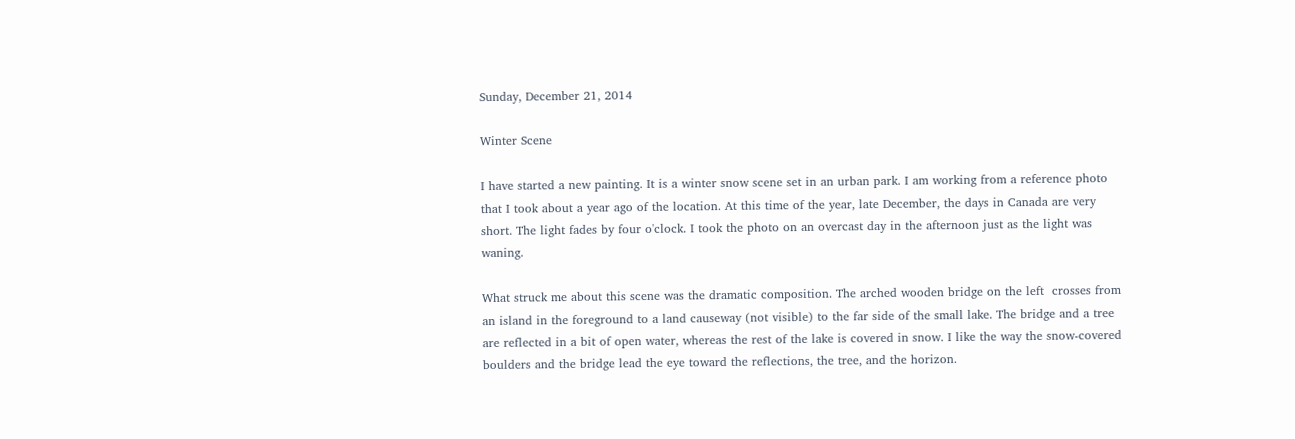Sunday, December 21, 2014

Winter Scene

I have started a new painting. It is a winter snow scene set in an urban park. I am working from a reference photo that I took about a year ago of the location. At this time of the year, late December, the days in Canada are very short. The light fades by four o'clock. I took the photo on an overcast day in the afternoon just as the light was waning.

What struck me about this scene was the dramatic composition. The arched wooden bridge on the left  crosses from an island in the foreground to a land causeway (not visible) to the far side of the small lake. The bridge and a tree are reflected in a bit of open water, whereas the rest of the lake is covered in snow. I like the way the snow-covered boulders and the bridge lead the eye toward the reflections, the tree, and the horizon.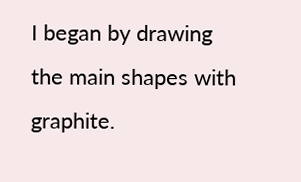I began by drawing the main shapes with graphite.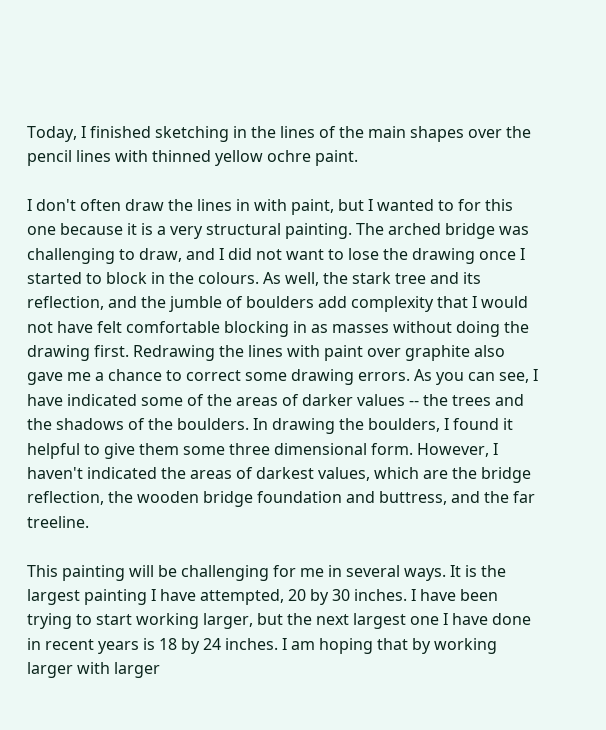Today, I finished sketching in the lines of the main shapes over the pencil lines with thinned yellow ochre paint.

I don't often draw the lines in with paint, but I wanted to for this one because it is a very structural painting. The arched bridge was challenging to draw, and I did not want to lose the drawing once I started to block in the colours. As well, the stark tree and its reflection, and the jumble of boulders add complexity that I would not have felt comfortable blocking in as masses without doing the drawing first. Redrawing the lines with paint over graphite also gave me a chance to correct some drawing errors. As you can see, I have indicated some of the areas of darker values -- the trees and the shadows of the boulders. In drawing the boulders, I found it helpful to give them some three dimensional form. However, I haven't indicated the areas of darkest values, which are the bridge reflection, the wooden bridge foundation and buttress, and the far treeline.

This painting will be challenging for me in several ways. It is the largest painting I have attempted, 20 by 30 inches. I have been trying to start working larger, but the next largest one I have done in recent years is 18 by 24 inches. I am hoping that by working larger with larger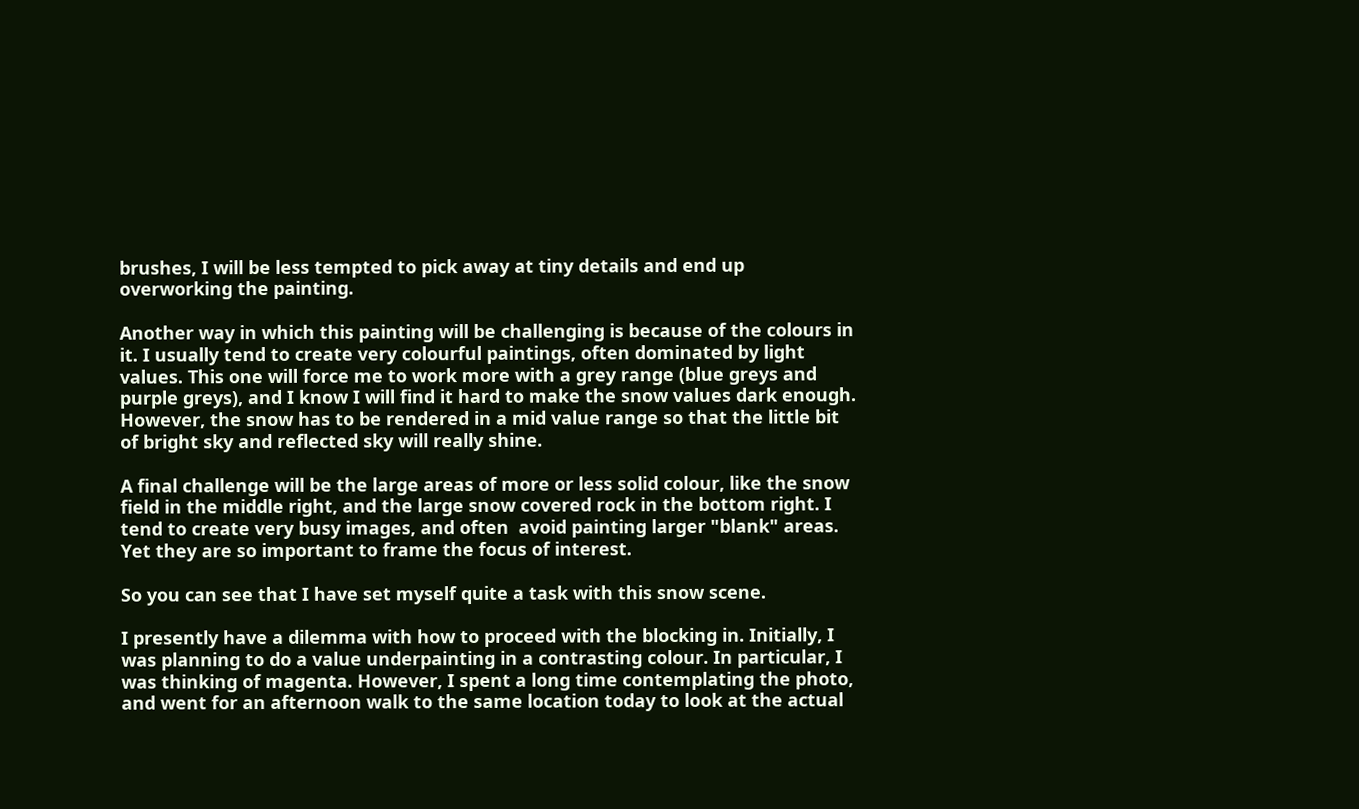brushes, I will be less tempted to pick away at tiny details and end up overworking the painting.

Another way in which this painting will be challenging is because of the colours in it. I usually tend to create very colourful paintings, often dominated by light values. This one will force me to work more with a grey range (blue greys and purple greys), and I know I will find it hard to make the snow values dark enough. However, the snow has to be rendered in a mid value range so that the little bit of bright sky and reflected sky will really shine.

A final challenge will be the large areas of more or less solid colour, like the snow field in the middle right, and the large snow covered rock in the bottom right. I tend to create very busy images, and often  avoid painting larger "blank" areas. Yet they are so important to frame the focus of interest.

So you can see that I have set myself quite a task with this snow scene.

I presently have a dilemma with how to proceed with the blocking in. Initially, I was planning to do a value underpainting in a contrasting colour. In particular, I was thinking of magenta. However, I spent a long time contemplating the photo, and went for an afternoon walk to the same location today to look at the actual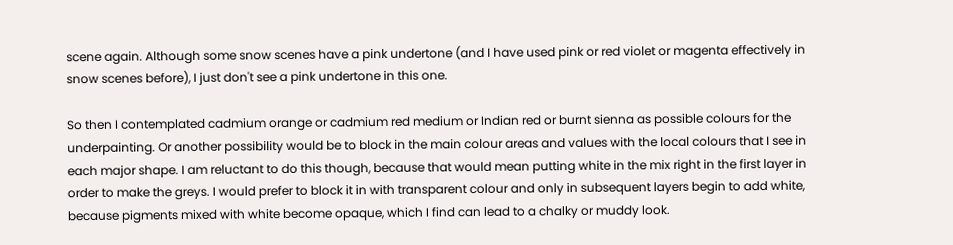scene again. Although some snow scenes have a pink undertone (and I have used pink or red violet or magenta effectively in snow scenes before), I just don't see a pink undertone in this one.

So then I contemplated cadmium orange or cadmium red medium or Indian red or burnt sienna as possible colours for the underpainting. Or another possibility would be to block in the main colour areas and values with the local colours that I see in each major shape. I am reluctant to do this though, because that would mean putting white in the mix right in the first layer in order to make the greys. I would prefer to block it in with transparent colour and only in subsequent layers begin to add white, because pigments mixed with white become opaque, which I find can lead to a chalky or muddy look.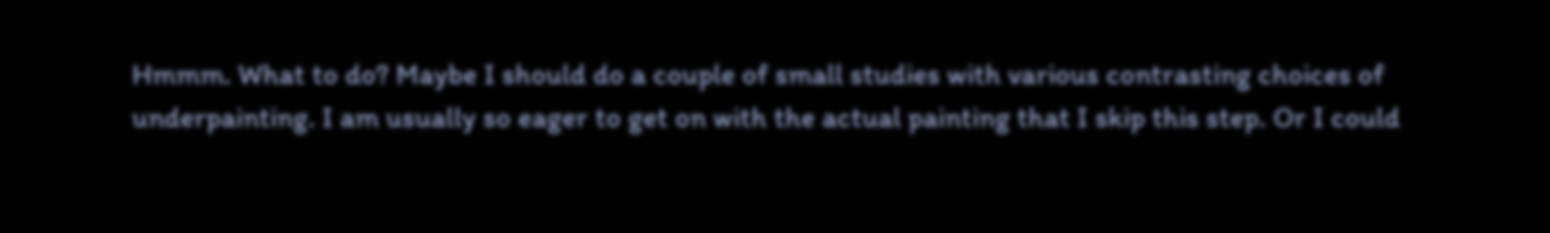Hmmm. What to do? Maybe I should do a couple of small studies with various contrasting choices of underpainting. I am usually so eager to get on with the actual painting that I skip this step. Or I could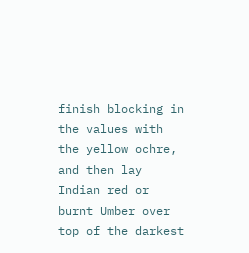finish blocking in the values with the yellow ochre, and then lay Indian red or burnt Umber over top of the darkest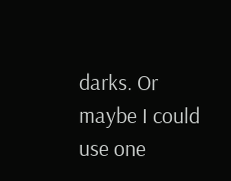darks. Or maybe I could use one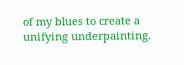of my blues to create a unifying underpainting.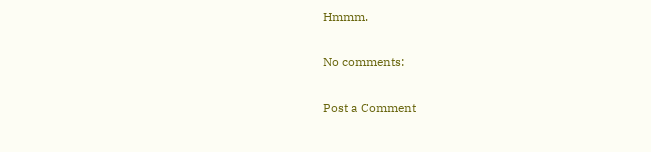Hmmm.

No comments:

Post a Comment